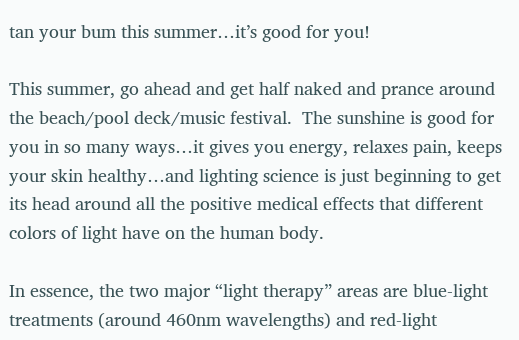tan your bum this summer…it’s good for you!

This summer, go ahead and get half naked and prance around the beach/pool deck/music festival.  The sunshine is good for you in so many ways…it gives you energy, relaxes pain, keeps your skin healthy…and lighting science is just beginning to get its head around all the positive medical effects that different colors of light have on the human body.

In essence, the two major “light therapy” areas are blue-light treatments (around 460nm wavelengths) and red-light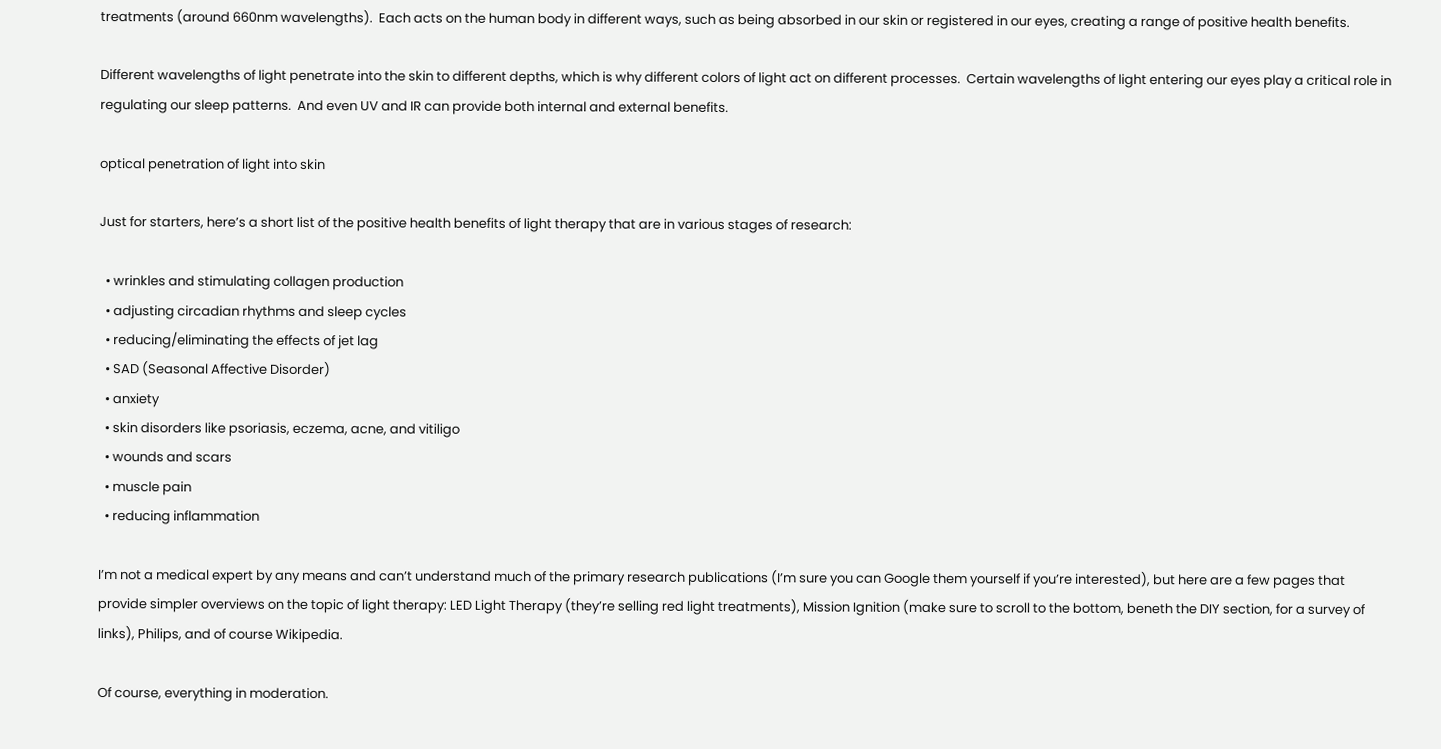treatments (around 660nm wavelengths).  Each acts on the human body in different ways, such as being absorbed in our skin or registered in our eyes, creating a range of positive health benefits.

Different wavelengths of light penetrate into the skin to different depths, which is why different colors of light act on different processes.  Certain wavelengths of light entering our eyes play a critical role in regulating our sleep patterns.  And even UV and IR can provide both internal and external benefits.

optical penetration of light into skin

Just for starters, here’s a short list of the positive health benefits of light therapy that are in various stages of research:

  • wrinkles and stimulating collagen production
  • adjusting circadian rhythms and sleep cycles
  • reducing/eliminating the effects of jet lag
  • SAD (Seasonal Affective Disorder)
  • anxiety
  • skin disorders like psoriasis, eczema, acne, and vitiligo
  • wounds and scars
  • muscle pain
  • reducing inflammation

I’m not a medical expert by any means and can’t understand much of the primary research publications (I’m sure you can Google them yourself if you’re interested), but here are a few pages that provide simpler overviews on the topic of light therapy: LED Light Therapy (they’re selling red light treatments), Mission Ignition (make sure to scroll to the bottom, beneth the DIY section, for a survey of links), Philips, and of course Wikipedia.

Of course, everything in moderation.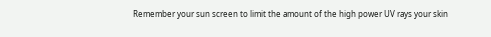Remember your sun screen to limit the amount of the high power UV rays your skin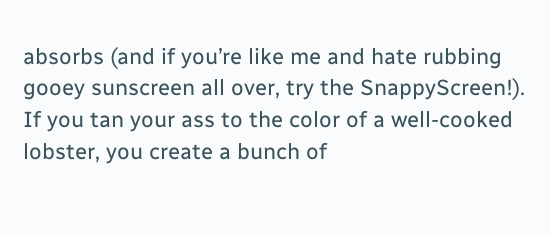absorbs (and if you’re like me and hate rubbing gooey sunscreen all over, try the SnappyScreen!).  If you tan your ass to the color of a well-cooked lobster, you create a bunch of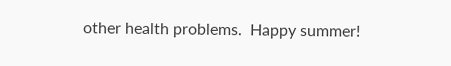other health problems.  Happy summer!